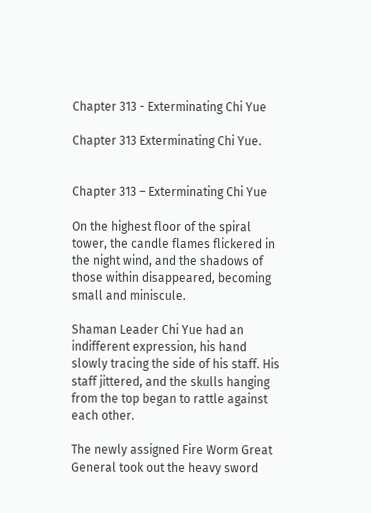Chapter 313 - Exterminating Chi Yue

Chapter 313 Exterminating Chi Yue.


Chapter 313 – Exterminating Chi Yue

On the highest floor of the spiral tower, the candle flames flickered in the night wind, and the shadows of those within disappeared, becoming small and miniscule.

Shaman Leader Chi Yue had an indifferent expression, his hand slowly tracing the side of his staff. His staff jittered, and the skulls hanging from the top began to rattle against each other.

The newly assigned Fire Worm Great General took out the heavy sword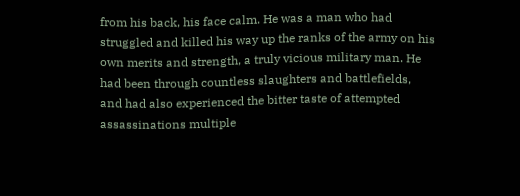from his back, his face calm. He was a man who had struggled and killed his way up the ranks of the army on his own merits and strength, a truly vicious military man. He had been through countless slaughters and battlefields, and had also experienced the bitter taste of attempted assassinations multiple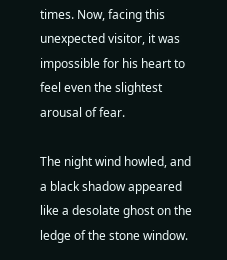times. Now, facing this unexpected visitor, it was impossible for his heart to feel even the slightest arousal of fear.

The night wind howled, and a black shadow appeared like a desolate ghost on the ledge of the stone window.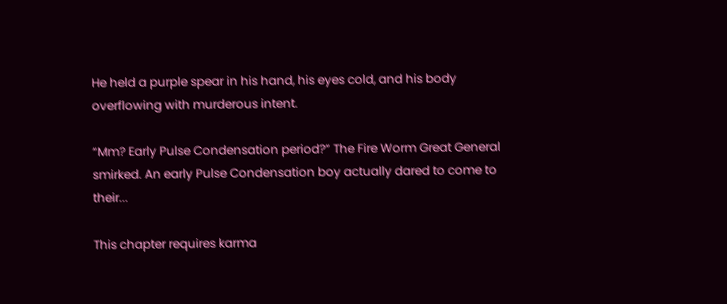He held a purple spear in his hand, his eyes cold, and his body overflowing with murderous intent.

“Mm? Early Pulse Condensation period?” The Fire Worm Great General smirked. An early Pulse Condensation boy actually dared to come to their...

This chapter requires karma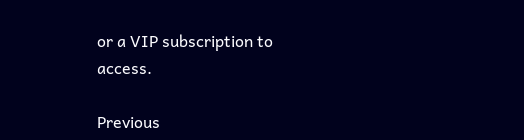or a VIP subscription to access.

Previous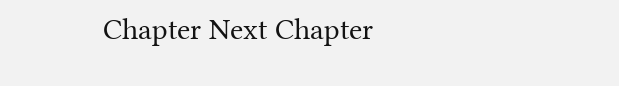Chapter Next Chapter